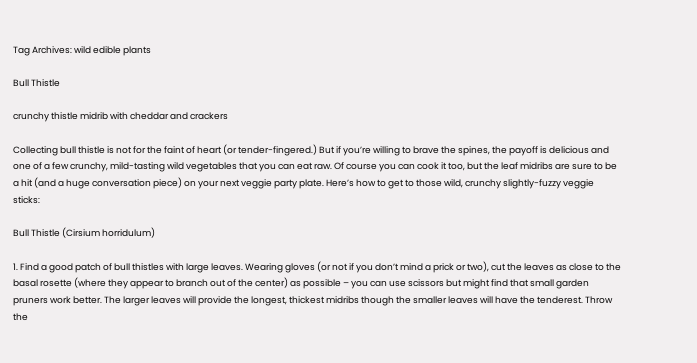Tag Archives: wild edible plants

Bull Thistle

crunchy thistle midrib with cheddar and crackers

Collecting bull thistle is not for the faint of heart (or tender-fingered.) But if you’re willing to brave the spines, the payoff is delicious and one of a few crunchy, mild-tasting wild vegetables that you can eat raw. Of course you can cook it too, but the leaf midribs are sure to be a hit (and a huge conversation piece) on your next veggie party plate. Here’s how to get to those wild, crunchy slightly-fuzzy veggie sticks:

Bull Thistle (Cirsium horridulum)

1. Find a good patch of bull thistles with large leaves. Wearing gloves (or not if you don’t mind a prick or two), cut the leaves as close to the basal rosette (where they appear to branch out of the center) as possible – you can use scissors but might find that small garden pruners work better. The larger leaves will provide the longest, thickest midribs though the smaller leaves will have the tenderest. Throw the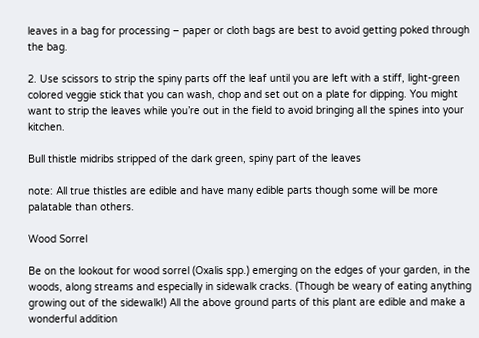leaves in a bag for processing – paper or cloth bags are best to avoid getting poked through the bag.

2. Use scissors to strip the spiny parts off the leaf until you are left with a stiff, light-green colored veggie stick that you can wash, chop and set out on a plate for dipping. You might want to strip the leaves while you’re out in the field to avoid bringing all the spines into your kitchen.

Bull thistle midribs stripped of the dark green, spiny part of the leaves

note: All true thistles are edible and have many edible parts though some will be more palatable than others.

Wood Sorrel

Be on the lookout for wood sorrel (Oxalis spp.) emerging on the edges of your garden, in the woods, along streams and especially in sidewalk cracks. (Though be weary of eating anything growing out of the sidewalk!) All the above ground parts of this plant are edible and make a wonderful addition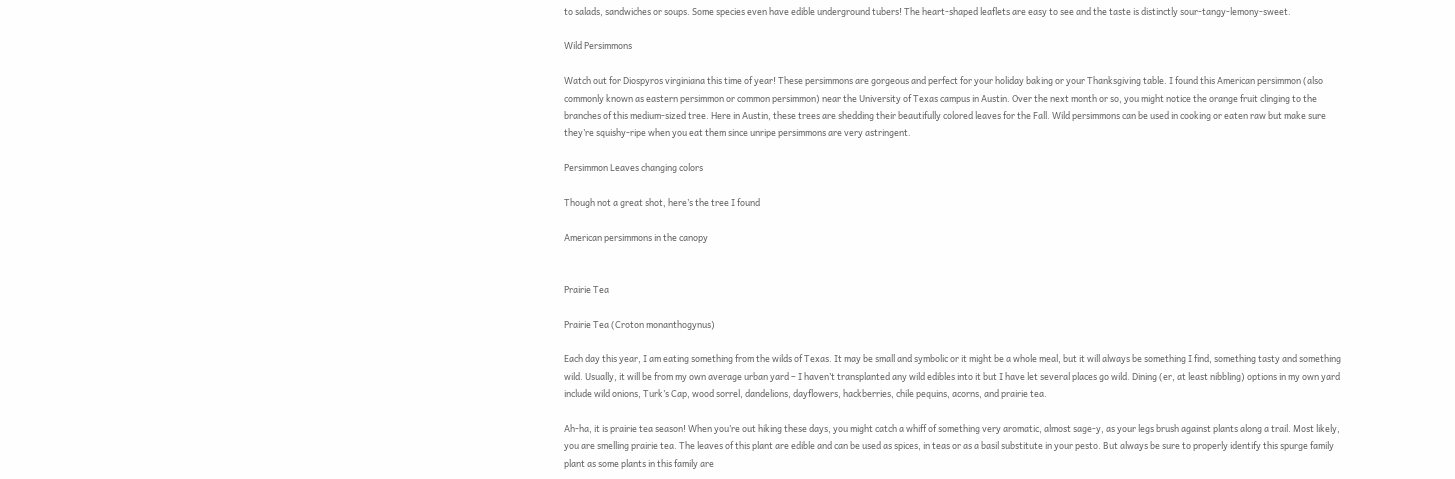to salads, sandwiches or soups. Some species even have edible underground tubers! The heart-shaped leaflets are easy to see and the taste is distinctly sour-tangy-lemony-sweet.

Wild Persimmons

Watch out for Diospyros virginiana this time of year! These persimmons are gorgeous and perfect for your holiday baking or your Thanksgiving table. I found this American persimmon (also commonly known as eastern persimmon or common persimmon) near the University of Texas campus in Austin. Over the next month or so, you might notice the orange fruit clinging to the branches of this medium-sized tree. Here in Austin, these trees are shedding their beautifully colored leaves for the Fall. Wild persimmons can be used in cooking or eaten raw but make sure they’re squishy-ripe when you eat them since unripe persimmons are very astringent.

Persimmon Leaves changing colors

Though not a great shot, here’s the tree I found

American persimmons in the canopy


Prairie Tea

Prairie Tea (Croton monanthogynus)

Each day this year, I am eating something from the wilds of Texas. It may be small and symbolic or it might be a whole meal, but it will always be something I find, something tasty and something wild. Usually, it will be from my own average urban yard – I haven’t transplanted any wild edibles into it but I have let several places go wild. Dining (er, at least nibbling) options in my own yard include wild onions, Turk’s Cap, wood sorrel, dandelions, dayflowers, hackberries, chile pequins, acorns, and prairie tea.

Ah-ha, it is prairie tea season! When you’re out hiking these days, you might catch a whiff of something very aromatic, almost sage-y, as your legs brush against plants along a trail. Most likely, you are smelling prairie tea. The leaves of this plant are edible and can be used as spices, in teas or as a basil substitute in your pesto. But always be sure to properly identify this spurge family plant as some plants in this family are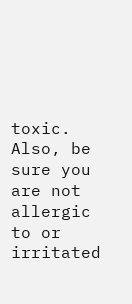toxic. Also, be sure you are not allergic to or irritated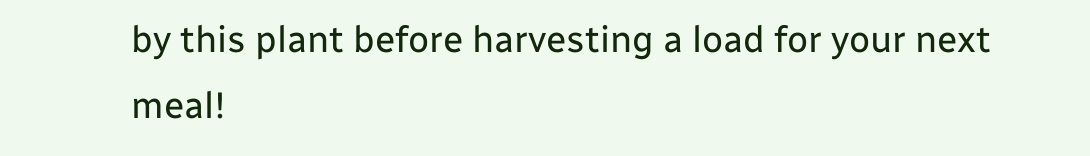by this plant before harvesting a load for your next meal!